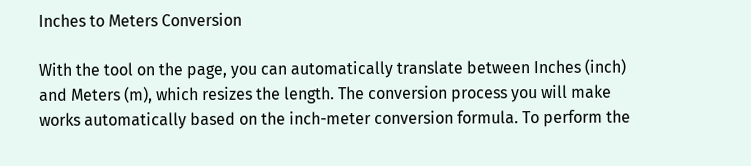Inches to Meters Conversion

With the tool on the page, you can automatically translate between Inches (inch) and Meters (m), which resizes the length. The conversion process you will make works automatically based on the inch-meter conversion formula. To perform the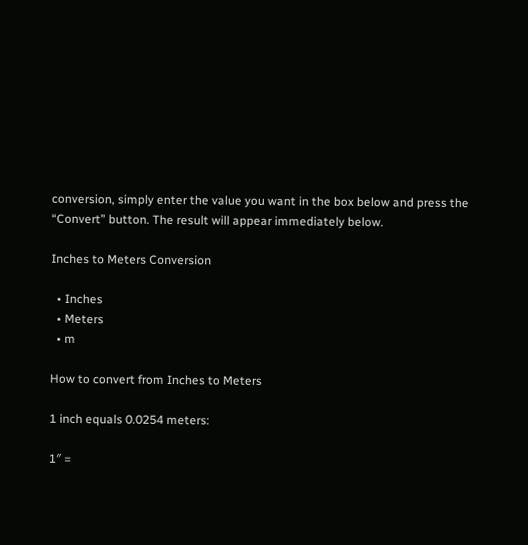conversion, simply enter the value you want in the box below and press the “Convert” button. The result will appear immediately below.

Inches to Meters Conversion

  • Inches
  • Meters
  • m

How to convert from Inches to Meters

1 inch equals 0.0254 meters:

1″ =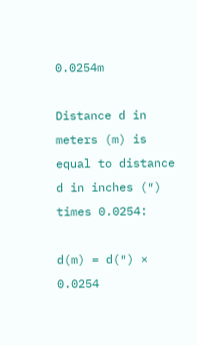0.0254m

Distance d in meters (m) is equal to distance d in inches (″) times 0.0254:

d(m) = d(″) × 0.0254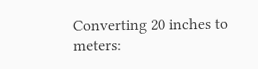Converting 20 inches to meters: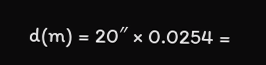d(m) = 20″ × 0.0254 =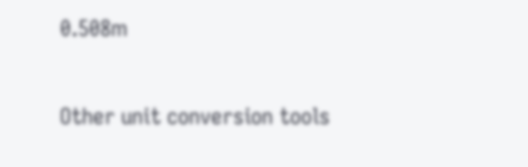0.508m

Other unit conversion tools